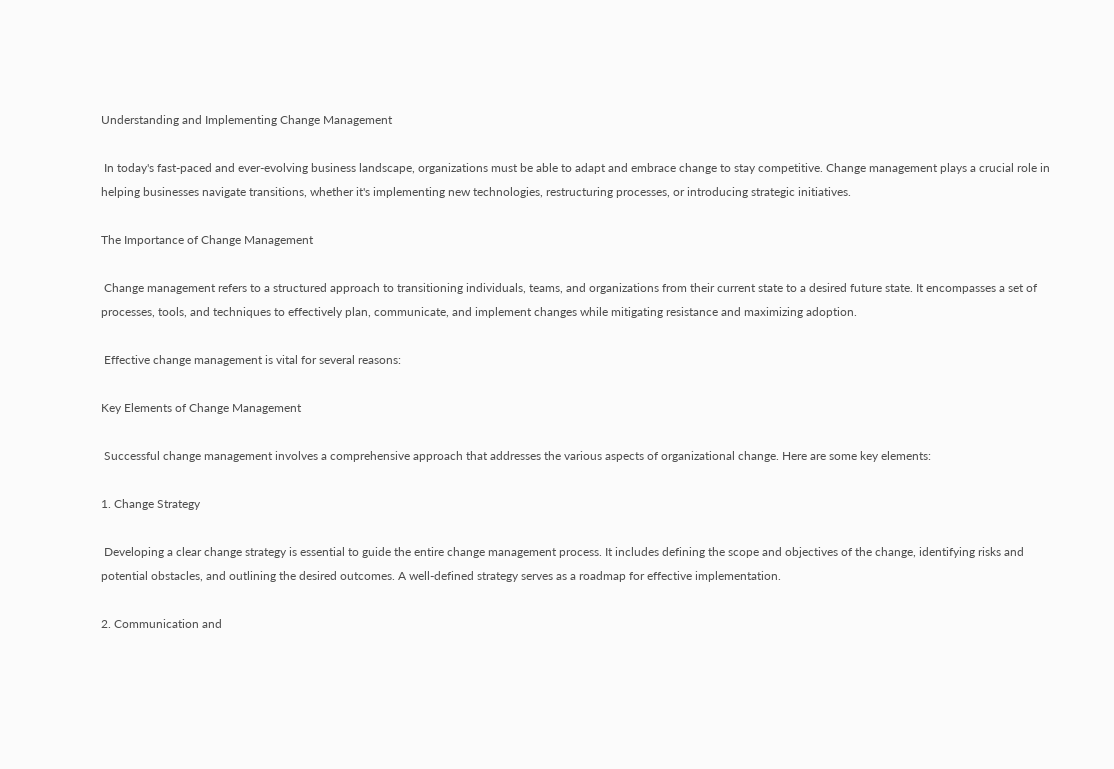Understanding and Implementing Change Management

 In today's fast-paced and ever-evolving business landscape, organizations must be able to adapt and embrace change to stay competitive. Change management plays a crucial role in helping businesses navigate transitions, whether it's implementing new technologies, restructuring processes, or introducing strategic initiatives.

The Importance of Change Management

 Change management refers to a structured approach to transitioning individuals, teams, and organizations from their current state to a desired future state. It encompasses a set of processes, tools, and techniques to effectively plan, communicate, and implement changes while mitigating resistance and maximizing adoption.

 Effective change management is vital for several reasons:

Key Elements of Change Management

 Successful change management involves a comprehensive approach that addresses the various aspects of organizational change. Here are some key elements:

1. Change Strategy

 Developing a clear change strategy is essential to guide the entire change management process. It includes defining the scope and objectives of the change, identifying risks and potential obstacles, and outlining the desired outcomes. A well-defined strategy serves as a roadmap for effective implementation.

2. Communication and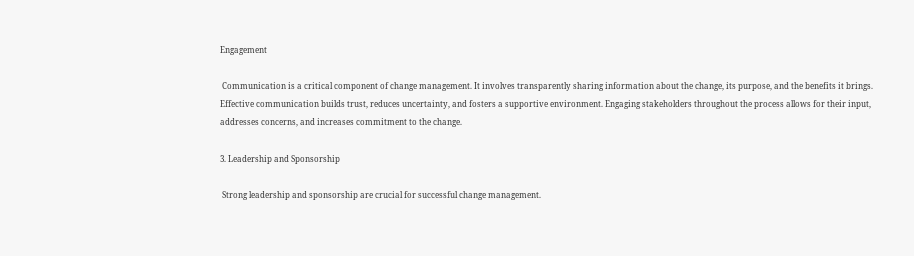Engagement

 Communication is a critical component of change management. It involves transparently sharing information about the change, its purpose, and the benefits it brings. Effective communication builds trust, reduces uncertainty, and fosters a supportive environment. Engaging stakeholders throughout the process allows for their input, addresses concerns, and increases commitment to the change.

3. Leadership and Sponsorship

 Strong leadership and sponsorship are crucial for successful change management.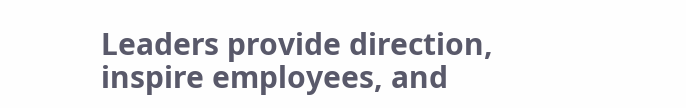Leaders provide direction, inspire employees, and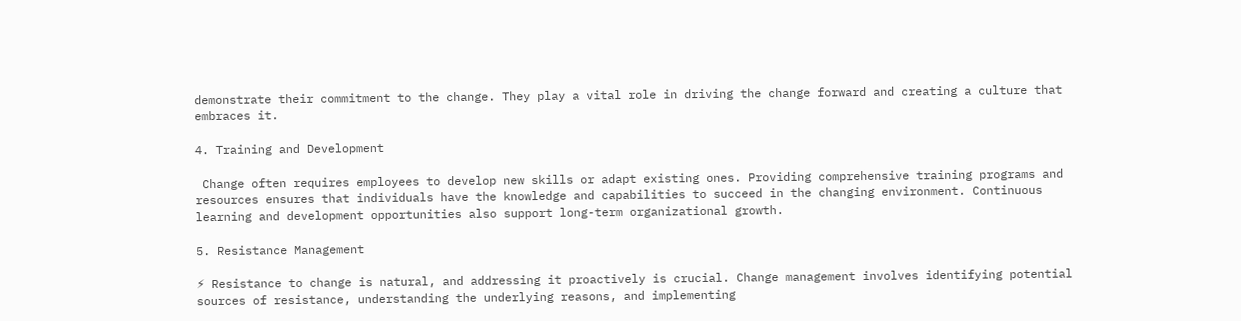demonstrate their commitment to the change. They play a vital role in driving the change forward and creating a culture that embraces it.

4. Training and Development

 Change often requires employees to develop new skills or adapt existing ones. Providing comprehensive training programs and resources ensures that individuals have the knowledge and capabilities to succeed in the changing environment. Continuous learning and development opportunities also support long-term organizational growth.

5. Resistance Management

⚡ Resistance to change is natural, and addressing it proactively is crucial. Change management involves identifying potential sources of resistance, understanding the underlying reasons, and implementing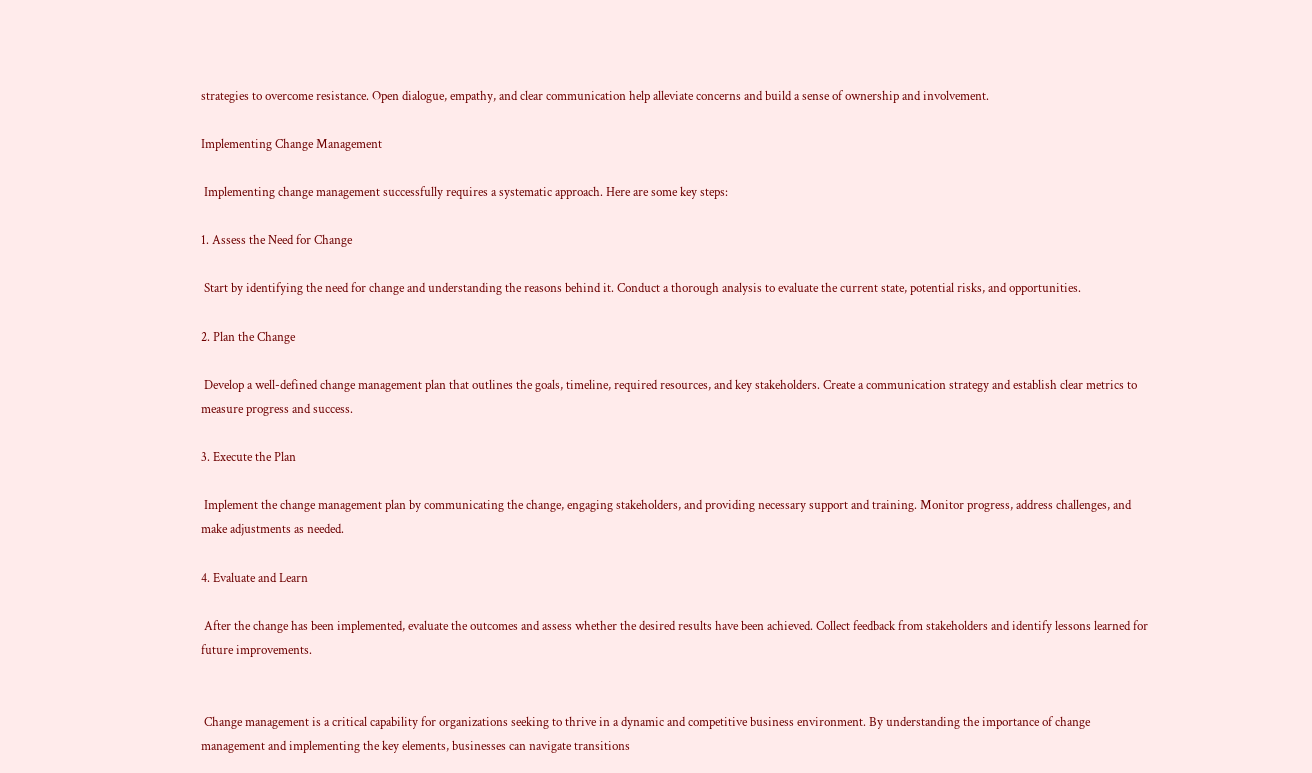strategies to overcome resistance. Open dialogue, empathy, and clear communication help alleviate concerns and build a sense of ownership and involvement.

Implementing Change Management

 Implementing change management successfully requires a systematic approach. Here are some key steps:

1. Assess the Need for Change

 Start by identifying the need for change and understanding the reasons behind it. Conduct a thorough analysis to evaluate the current state, potential risks, and opportunities.

2. Plan the Change

 Develop a well-defined change management plan that outlines the goals, timeline, required resources, and key stakeholders. Create a communication strategy and establish clear metrics to measure progress and success.

3. Execute the Plan

 Implement the change management plan by communicating the change, engaging stakeholders, and providing necessary support and training. Monitor progress, address challenges, and make adjustments as needed.

4. Evaluate and Learn

 After the change has been implemented, evaluate the outcomes and assess whether the desired results have been achieved. Collect feedback from stakeholders and identify lessons learned for future improvements.


 Change management is a critical capability for organizations seeking to thrive in a dynamic and competitive business environment. By understanding the importance of change management and implementing the key elements, businesses can navigate transitions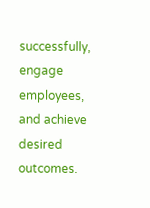successfully, engage employees, and achieve desired outcomes.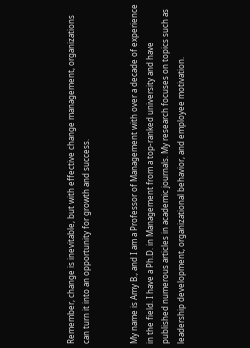Remember, change is inevitable, but with effective change management, organizations can turn it into an opportunity for growth and success.


My name is Amy B., and I am a Professor of Management with over a decade of experience in the field. I have a Ph.D. in Management from a top-ranked university and have published numerous articles in academic journals. My research focuses on topics such as leadership development, organizational behavior, and employee motivation.